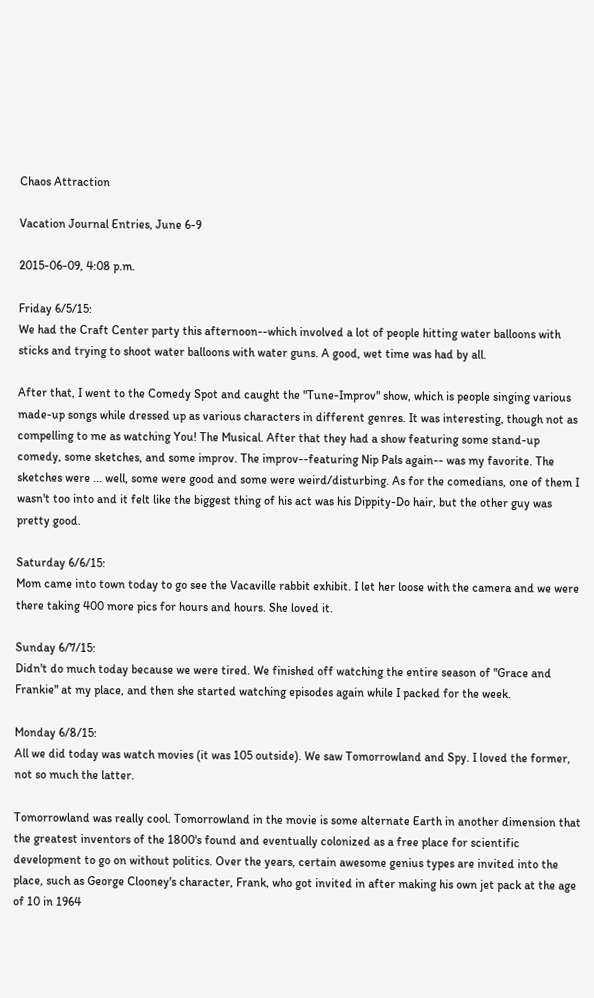Chaos Attraction

Vacation Journal Entries, June 6-9

2015-06-09, 4:08 p.m.

Friday 6/5/15:
We had the Craft Center party this afternoon--which involved a lot of people hitting water balloons with sticks and trying to shoot water balloons with water guns. A good, wet time was had by all.

After that, I went to the Comedy Spot and caught the "Tune-Improv" show, which is people singing various made-up songs while dressed up as various characters in different genres. It was interesting, though not as compelling to me as watching You! The Musical. After that they had a show featuring some stand-up comedy, some sketches, and some improv. The improv--featuring Nip Pals again-- was my favorite. The sketches were ... well, some were good and some were weird/disturbing. As for the comedians, one of them I wasn't too into and it felt like the biggest thing of his act was his Dippity-Do hair, but the other guy was pretty good.

Saturday 6/6/15:
Mom came into town today to go see the Vacaville rabbit exhibit. I let her loose with the camera and we were there taking 400 more pics for hours and hours. She loved it.

Sunday 6/7/15:
Didn't do much today because we were tired. We finished off watching the entire season of "Grace and Frankie" at my place, and then she started watching episodes again while I packed for the week.

Monday 6/8/15:
All we did today was watch movies (it was 105 outside). We saw Tomorrowland and Spy. I loved the former, not so much the latter.

Tomorrowland was really cool. Tomorrowland in the movie is some alternate Earth in another dimension that the greatest inventors of the 1800's found and eventually colonized as a free place for scientific development to go on without politics. Over the years, certain awesome genius types are invited into the place, such as George Clooney's character, Frank, who got invited in after making his own jet pack at the age of 10 in 1964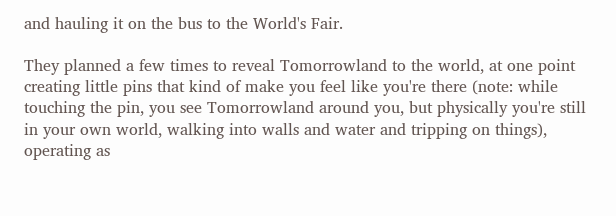and hauling it on the bus to the World's Fair.

They planned a few times to reveal Tomorrowland to the world, at one point creating little pins that kind of make you feel like you're there (note: while touching the pin, you see Tomorrowland around you, but physically you're still in your own world, walking into walls and water and tripping on things), operating as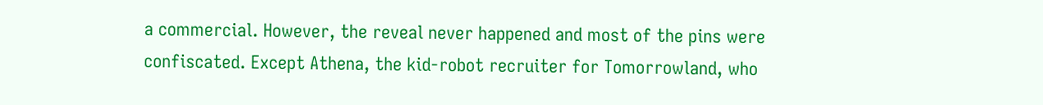a commercial. However, the reveal never happened and most of the pins were confiscated. Except Athena, the kid-robot recruiter for Tomorrowland, who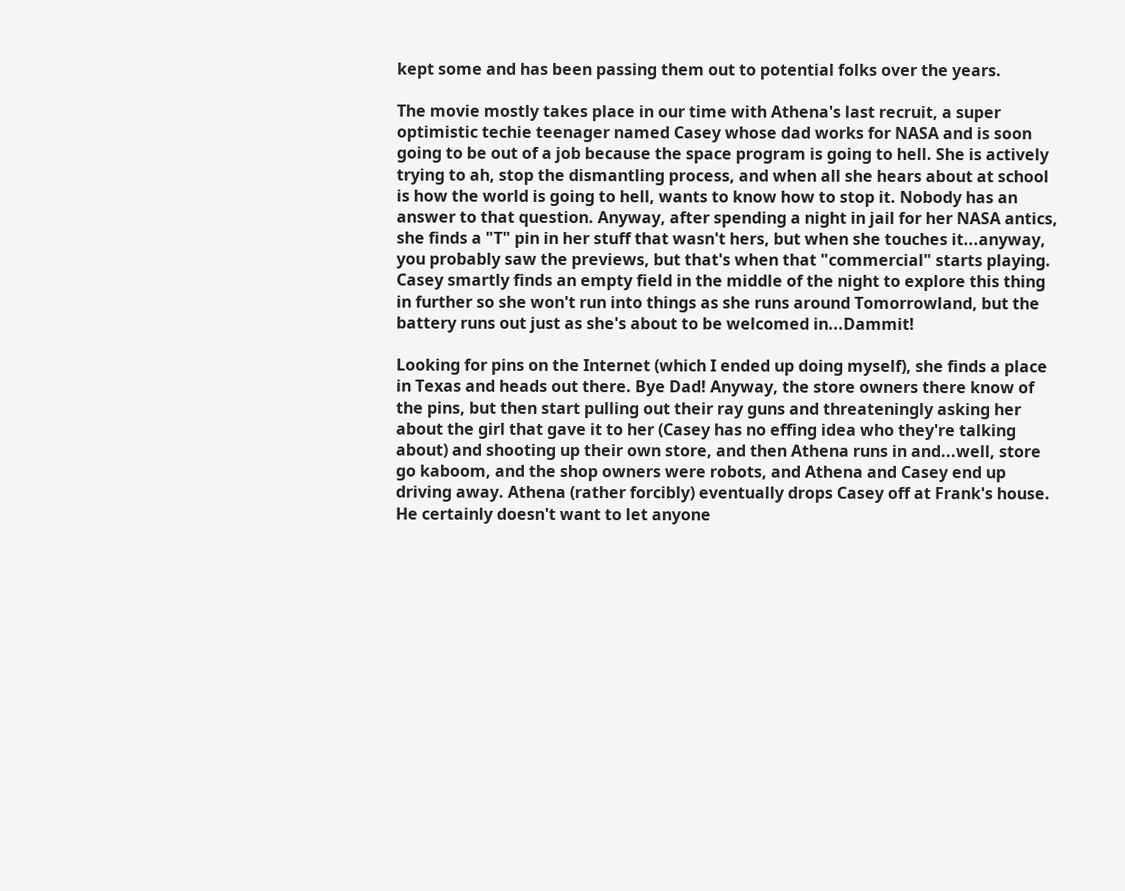kept some and has been passing them out to potential folks over the years.

The movie mostly takes place in our time with Athena's last recruit, a super optimistic techie teenager named Casey whose dad works for NASA and is soon going to be out of a job because the space program is going to hell. She is actively trying to ah, stop the dismantling process, and when all she hears about at school is how the world is going to hell, wants to know how to stop it. Nobody has an answer to that question. Anyway, after spending a night in jail for her NASA antics, she finds a "T" pin in her stuff that wasn't hers, but when she touches it...anyway, you probably saw the previews, but that's when that "commercial" starts playing. Casey smartly finds an empty field in the middle of the night to explore this thing in further so she won't run into things as she runs around Tomorrowland, but the battery runs out just as she's about to be welcomed in...Dammit!

Looking for pins on the Internet (which I ended up doing myself), she finds a place in Texas and heads out there. Bye Dad! Anyway, the store owners there know of the pins, but then start pulling out their ray guns and threateningly asking her about the girl that gave it to her (Casey has no effing idea who they're talking about) and shooting up their own store, and then Athena runs in and...well, store go kaboom, and the shop owners were robots, and Athena and Casey end up driving away. Athena (rather forcibly) eventually drops Casey off at Frank's house. He certainly doesn't want to let anyone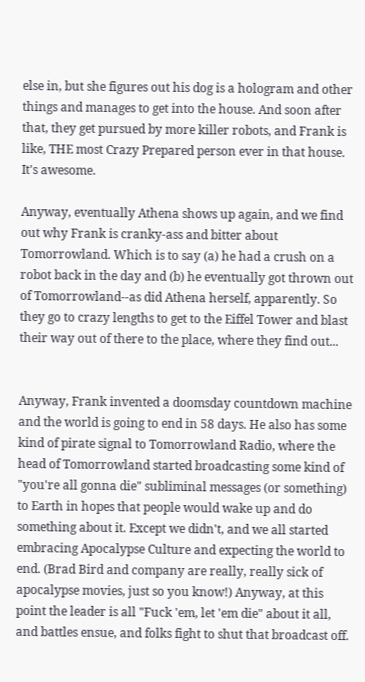else in, but she figures out his dog is a hologram and other things and manages to get into the house. And soon after that, they get pursued by more killer robots, and Frank is like, THE most Crazy Prepared person ever in that house. It's awesome.

Anyway, eventually Athena shows up again, and we find out why Frank is cranky-ass and bitter about Tomorrowland. Which is to say (a) he had a crush on a robot back in the day and (b) he eventually got thrown out of Tomorrowland--as did Athena herself, apparently. So they go to crazy lengths to get to the Eiffel Tower and blast their way out of there to the place, where they find out...


Anyway, Frank invented a doomsday countdown machine and the world is going to end in 58 days. He also has some kind of pirate signal to Tomorrowland Radio, where the head of Tomorrowland started broadcasting some kind of "you're all gonna die" subliminal messages (or something) to Earth in hopes that people would wake up and do something about it. Except we didn't, and we all started embracing Apocalypse Culture and expecting the world to end. (Brad Bird and company are really, really sick of apocalypse movies, just so you know!) Anyway, at this point the leader is all "Fuck 'em, let 'em die" about it all, and battles ensue, and folks fight to shut that broadcast off.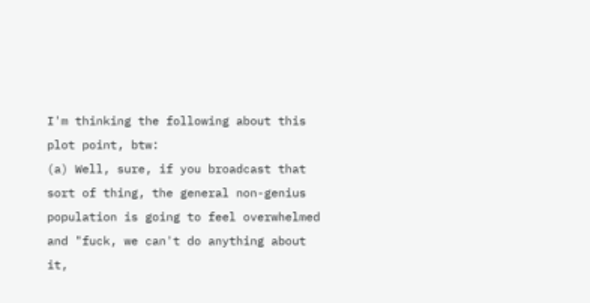I'm thinking the following about this plot point, btw:
(a) Well, sure, if you broadcast that sort of thing, the general non-genius population is going to feel overwhelmed and "fuck, we can't do anything about it,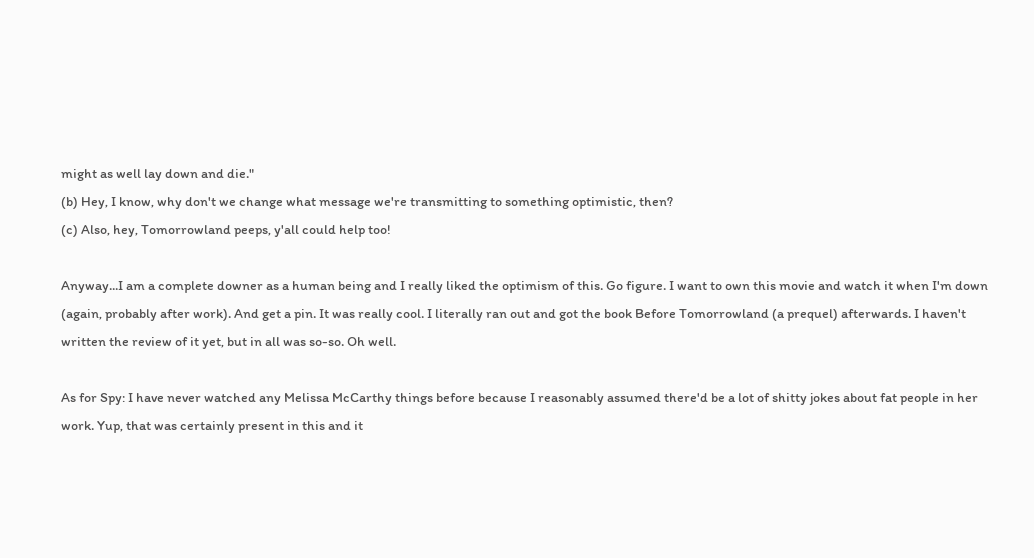might as well lay down and die."
(b) Hey, I know, why don't we change what message we're transmitting to something optimistic, then?
(c) Also, hey, Tomorrowland peeps, y'all could help too!

Anyway...I am a complete downer as a human being and I really liked the optimism of this. Go figure. I want to own this movie and watch it when I'm down (again, probably after work). And get a pin. It was really cool. I literally ran out and got the book Before Tomorrowland (a prequel) afterwards. I haven't written the review of it yet, but in all was so-so. Oh well.

As for Spy: I have never watched any Melissa McCarthy things before because I reasonably assumed there'd be a lot of shitty jokes about fat people in her work. Yup, that was certainly present in this and it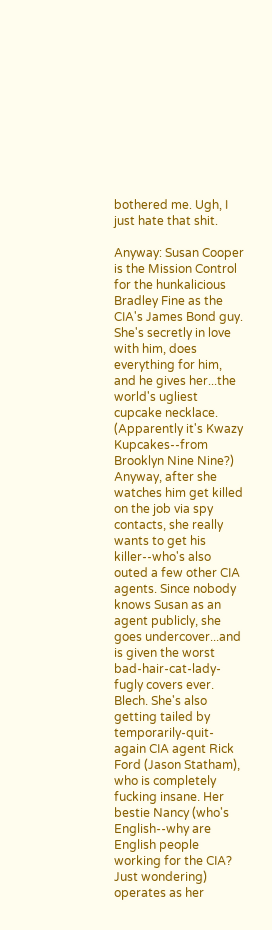bothered me. Ugh, I just hate that shit.

Anyway: Susan Cooper is the Mission Control for the hunkalicious Bradley Fine as the CIA's James Bond guy. She's secretly in love with him, does everything for him, and he gives her...the world's ugliest cupcake necklace. (Apparently it's Kwazy Kupcakes--from Brooklyn Nine Nine?) Anyway, after she watches him get killed on the job via spy contacts, she really wants to get his killer--who's also outed a few other CIA agents. Since nobody knows Susan as an agent publicly, she goes undercover...and is given the worst bad-hair-cat-lady-fugly covers ever. Blech. She's also getting tailed by temporarily-quit-again CIA agent Rick Ford (Jason Statham), who is completely fucking insane. Her bestie Nancy (who's English--why are English people working for the CIA? Just wondering) operates as her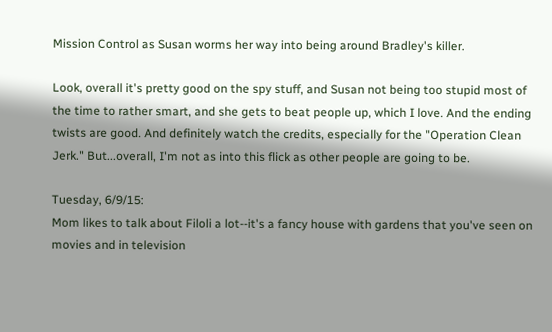Mission Control as Susan worms her way into being around Bradley's killer.

Look, overall it's pretty good on the spy stuff, and Susan not being too stupid most of the time to rather smart, and she gets to beat people up, which I love. And the ending twists are good. And definitely watch the credits, especially for the "Operation Clean Jerk." But...overall, I'm not as into this flick as other people are going to be.

Tuesday, 6/9/15:
Mom likes to talk about Filoli a lot--it's a fancy house with gardens that you've seen on movies and in television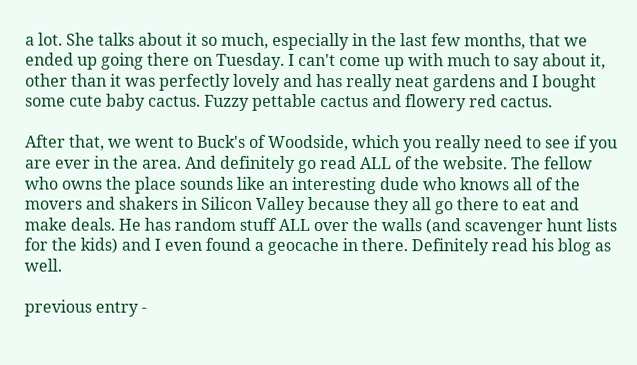a lot. She talks about it so much, especially in the last few months, that we ended up going there on Tuesday. I can't come up with much to say about it, other than it was perfectly lovely and has really neat gardens and I bought some cute baby cactus. Fuzzy pettable cactus and flowery red cactus.

After that, we went to Buck's of Woodside, which you really need to see if you are ever in the area. And definitely go read ALL of the website. The fellow who owns the place sounds like an interesting dude who knows all of the movers and shakers in Silicon Valley because they all go there to eat and make deals. He has random stuff ALL over the walls (and scavenger hunt lists for the kids) and I even found a geocache in there. Definitely read his blog as well.

previous entry -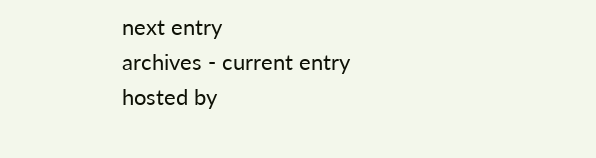next entry
archives - current entry
hosted by